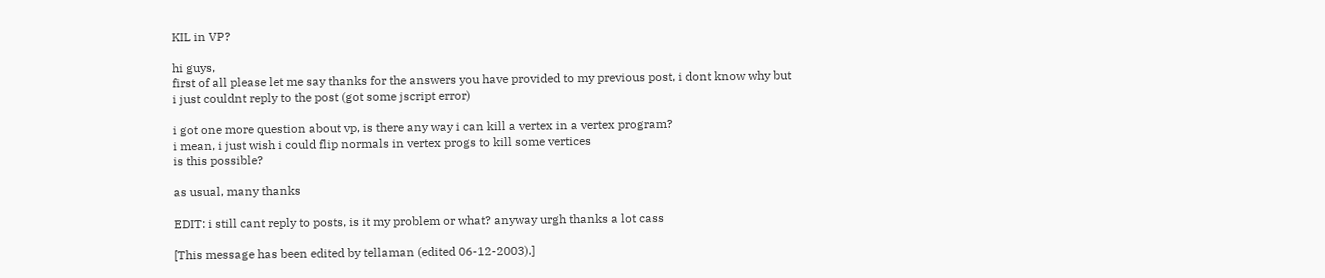KIL in VP?

hi guys,
first of all please let me say thanks for the answers you have provided to my previous post, i dont know why but i just couldnt reply to the post (got some jscript error)

i got one more question about vp, is there any way i can kill a vertex in a vertex program?
i mean, i just wish i could flip normals in vertex progs to kill some vertices
is this possible?

as usual, many thanks

EDIT: i still cant reply to posts, is it my problem or what? anyway urgh thanks a lot cass

[This message has been edited by tellaman (edited 06-12-2003).]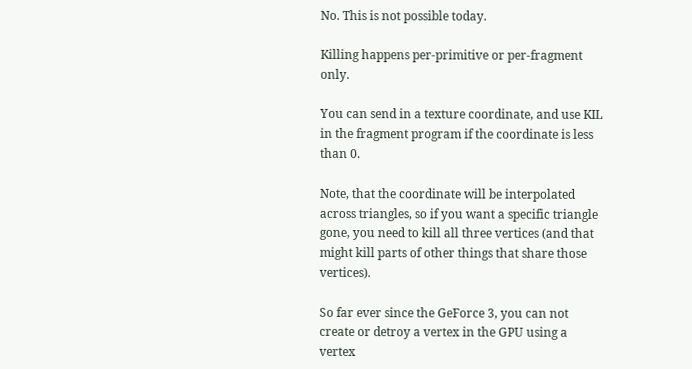No. This is not possible today.

Killing happens per-primitive or per-fragment only.

You can send in a texture coordinate, and use KIL in the fragment program if the coordinate is less than 0.

Note, that the coordinate will be interpolated across triangles, so if you want a specific triangle gone, you need to kill all three vertices (and that might kill parts of other things that share those vertices).

So far ever since the GeForce 3, you can not create or detroy a vertex in the GPU using a vertex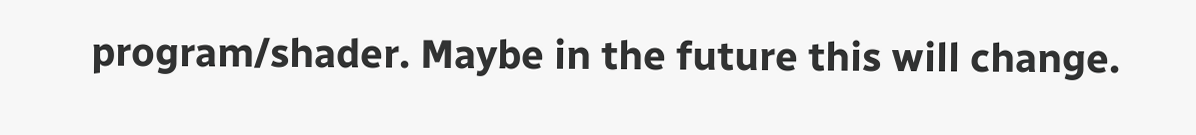program/shader. Maybe in the future this will change.